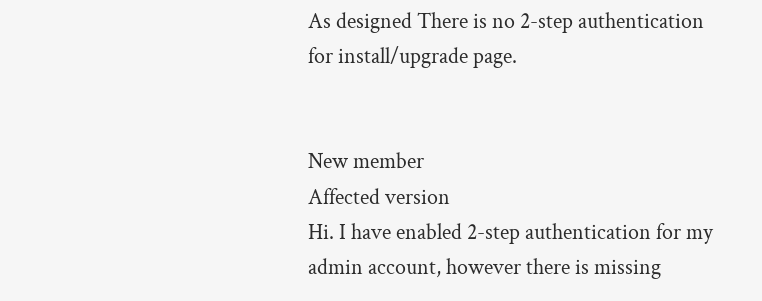As designed There is no 2-step authentication for install/upgrade page.


New member
Affected version
Hi. I have enabled 2-step authentication for my admin account, however there is missing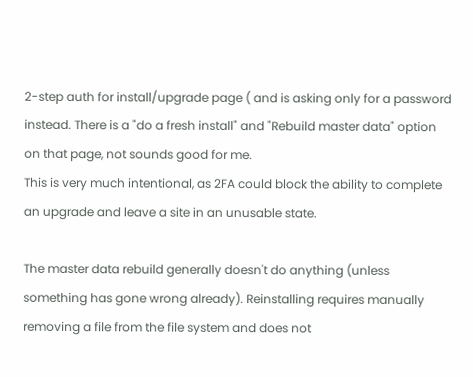2-step auth for install/upgrade page ( and is asking only for a password instead. There is a "do a fresh install" and "Rebuild master data" option on that page, not sounds good for me.
This is very much intentional, as 2FA could block the ability to complete an upgrade and leave a site in an unusable state.

The master data rebuild generally doesn't do anything (unless something has gone wrong already). Reinstalling requires manually removing a file from the file system and does not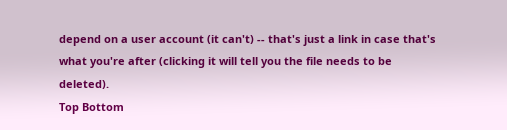depend on a user account (it can't) -- that's just a link in case that's what you're after (clicking it will tell you the file needs to be deleted).
Top Bottom